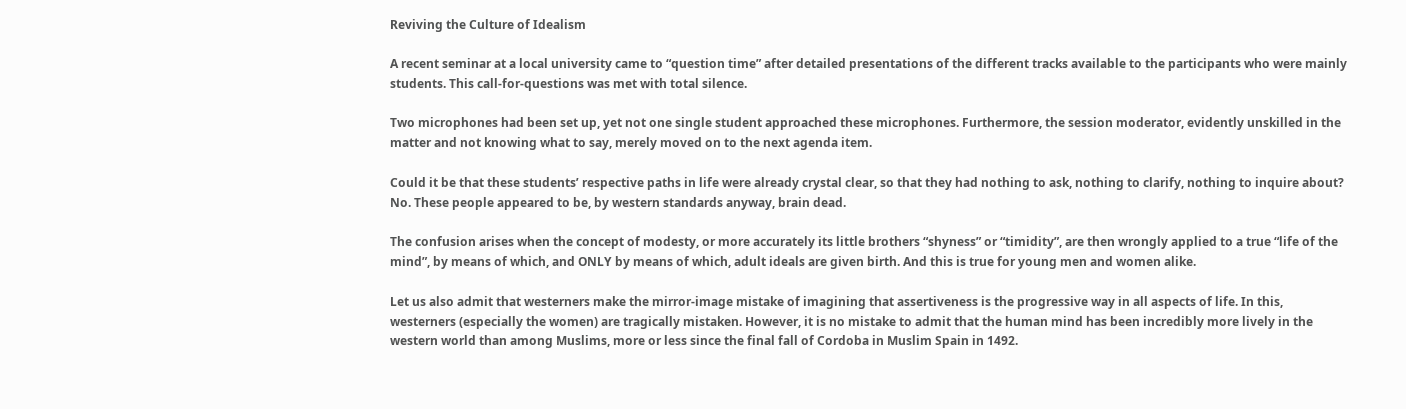Reviving the Culture of Idealism

A recent seminar at a local university came to “question time” after detailed presentations of the different tracks available to the participants who were mainly students. This call-for-questions was met with total silence.

Two microphones had been set up, yet not one single student approached these microphones. Furthermore, the session moderator, evidently unskilled in the matter and not knowing what to say, merely moved on to the next agenda item.

Could it be that these students’ respective paths in life were already crystal clear, so that they had nothing to ask, nothing to clarify, nothing to inquire about? No. These people appeared to be, by western standards anyway, brain dead.

The confusion arises when the concept of modesty, or more accurately its little brothers “shyness” or “timidity”, are then wrongly applied to a true “life of the mind”, by means of which, and ONLY by means of which, adult ideals are given birth. And this is true for young men and women alike.

Let us also admit that westerners make the mirror-image mistake of imagining that assertiveness is the progressive way in all aspects of life. In this, westerners (especially the women) are tragically mistaken. However, it is no mistake to admit that the human mind has been incredibly more lively in the western world than among Muslims, more or less since the final fall of Cordoba in Muslim Spain in 1492.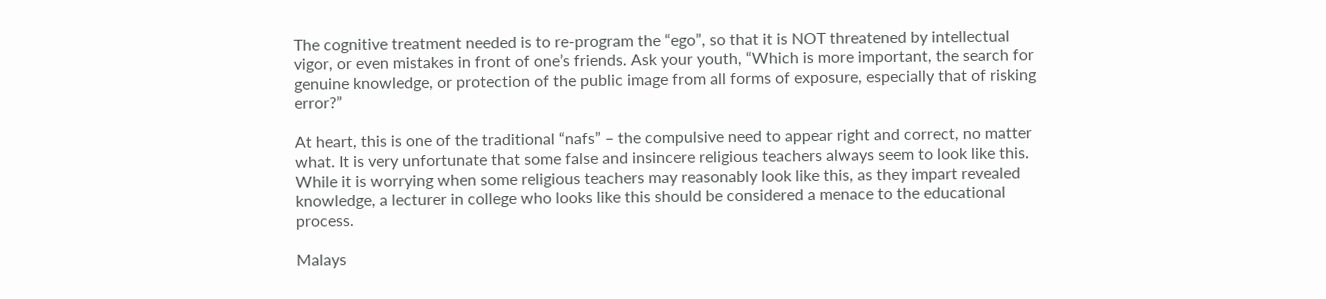The cognitive treatment needed is to re-program the “ego”, so that it is NOT threatened by intellectual vigor, or even mistakes in front of one’s friends. Ask your youth, “Which is more important, the search for genuine knowledge, or protection of the public image from all forms of exposure, especially that of risking error?”

At heart, this is one of the traditional “nafs” – the compulsive need to appear right and correct, no matter what. It is very unfortunate that some false and insincere religious teachers always seem to look like this. While it is worrying when some religious teachers may reasonably look like this, as they impart revealed knowledge, a lecturer in college who looks like this should be considered a menace to the educational process.

Malays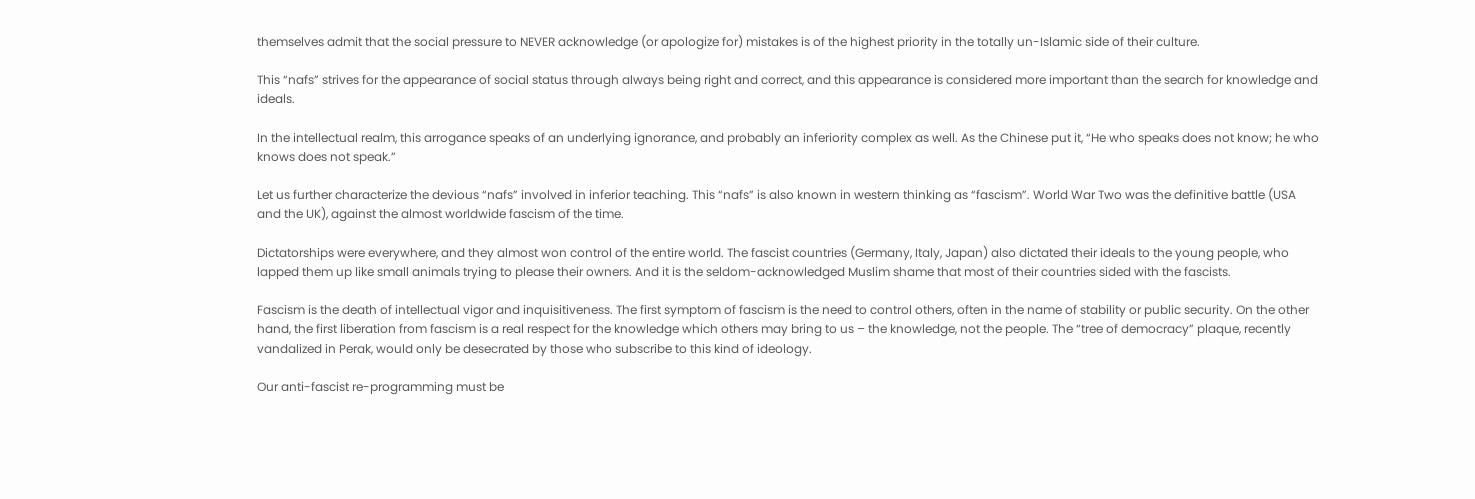themselves admit that the social pressure to NEVER acknowledge (or apologize for) mistakes is of the highest priority in the totally un-Islamic side of their culture.

This “nafs” strives for the appearance of social status through always being right and correct, and this appearance is considered more important than the search for knowledge and ideals.

In the intellectual realm, this arrogance speaks of an underlying ignorance, and probably an inferiority complex as well. As the Chinese put it, “He who speaks does not know; he who knows does not speak.”

Let us further characterize the devious “nafs” involved in inferior teaching. This “nafs” is also known in western thinking as “fascism”. World War Two was the definitive battle (USA and the UK), against the almost worldwide fascism of the time.

Dictatorships were everywhere, and they almost won control of the entire world. The fascist countries (Germany, Italy, Japan) also dictated their ideals to the young people, who lapped them up like small animals trying to please their owners. And it is the seldom-acknowledged Muslim shame that most of their countries sided with the fascists.

Fascism is the death of intellectual vigor and inquisitiveness. The first symptom of fascism is the need to control others, often in the name of stability or public security. On the other hand, the first liberation from fascism is a real respect for the knowledge which others may bring to us – the knowledge, not the people. The “tree of democracy” plaque, recently vandalized in Perak, would only be desecrated by those who subscribe to this kind of ideology.

Our anti-fascist re-programming must be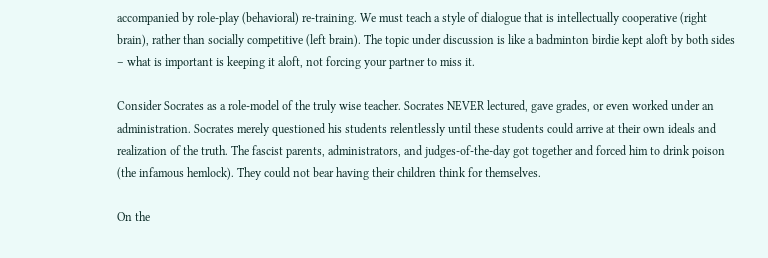accompanied by role-play (behavioral) re-training. We must teach a style of dialogue that is intellectually cooperative (right brain), rather than socially competitive (left brain). The topic under discussion is like a badminton birdie kept aloft by both sides – what is important is keeping it aloft, not forcing your partner to miss it.

Consider Socrates as a role-model of the truly wise teacher. Socrates NEVER lectured, gave grades, or even worked under an administration. Socrates merely questioned his students relentlessly until these students could arrive at their own ideals and realization of the truth. The fascist parents, administrators, and judges-of-the-day got together and forced him to drink poison (the infamous hemlock). They could not bear having their children think for themselves.

On the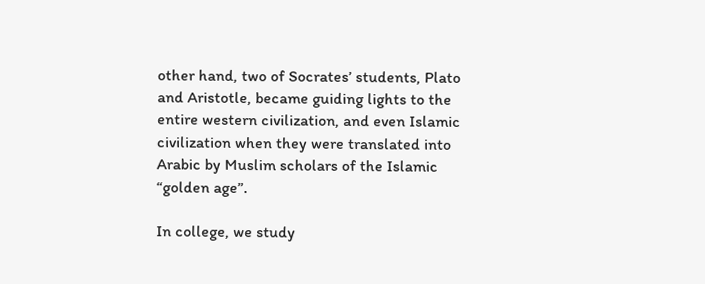other hand, two of Socrates’ students, Plato and Aristotle, became guiding lights to the entire western civilization, and even Islamic civilization when they were translated into Arabic by Muslim scholars of the Islamic “golden age”.

In college, we study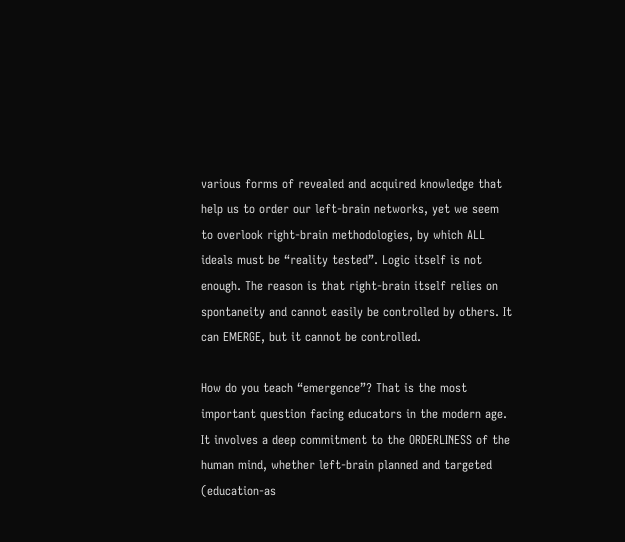various forms of revealed and acquired knowledge that help us to order our left-brain networks, yet we seem to overlook right-brain methodologies, by which ALL ideals must be “reality tested”. Logic itself is not enough. The reason is that right-brain itself relies on spontaneity and cannot easily be controlled by others. It can EMERGE, but it cannot be controlled.

How do you teach “emergence”? That is the most important question facing educators in the modern age. It involves a deep commitment to the ORDERLINESS of the human mind, whether left-brain planned and targeted (education-as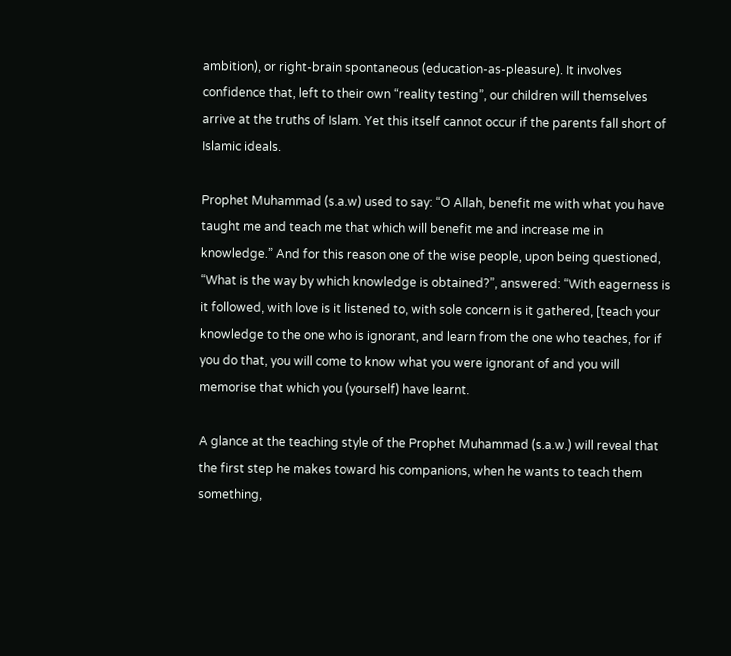ambition), or right-brain spontaneous (education-as-pleasure). It involves confidence that, left to their own “reality testing”, our children will themselves arrive at the truths of Islam. Yet this itself cannot occur if the parents fall short of Islamic ideals.

Prophet Muhammad (s.a.w) used to say: “O Allah, benefit me with what you have taught me and teach me that which will benefit me and increase me in knowledge.” And for this reason one of the wise people, upon being questioned, “What is the way by which knowledge is obtained?”, answered: “With eagerness is it followed, with love is it listened to, with sole concern is it gathered, [teach your knowledge to the one who is ignorant, and learn from the one who teaches, for if you do that, you will come to know what you were ignorant of and you will memorise that which you (yourself) have learnt.

A glance at the teaching style of the Prophet Muhammad (s.a.w.) will reveal that the first step he makes toward his companions, when he wants to teach them something,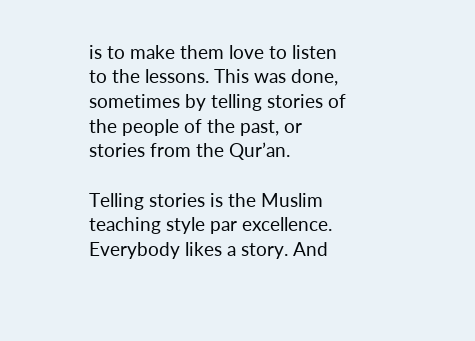is to make them love to listen to the lessons. This was done, sometimes by telling stories of the people of the past, or stories from the Qur’an.

Telling stories is the Muslim teaching style par excellence. Everybody likes a story. And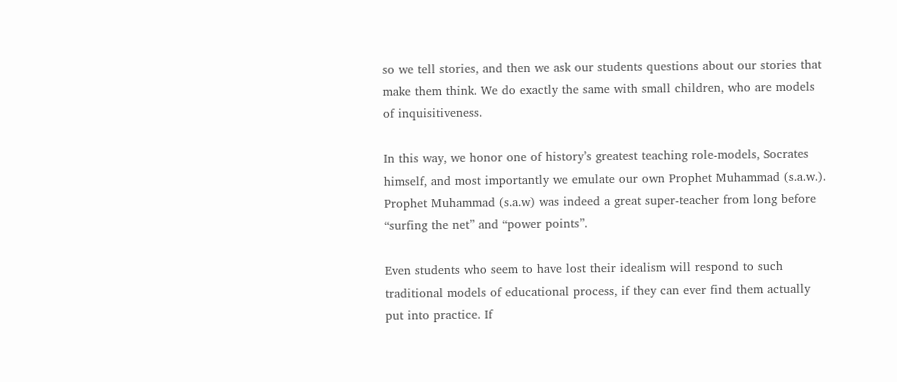so we tell stories, and then we ask our students questions about our stories that make them think. We do exactly the same with small children, who are models of inquisitiveness.

In this way, we honor one of history’s greatest teaching role-models, Socrates himself, and most importantly we emulate our own Prophet Muhammad (s.a.w.). Prophet Muhammad (s.a.w) was indeed a great super-teacher from long before “surfing the net” and “power points”.

Even students who seem to have lost their idealism will respond to such traditional models of educational process, if they can ever find them actually put into practice. If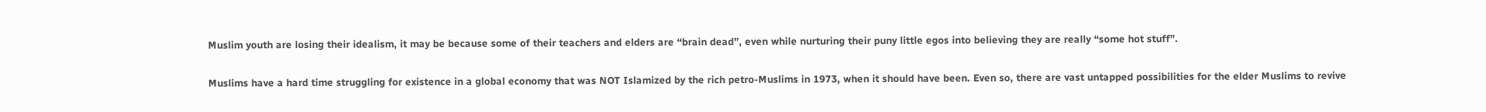Muslim youth are losing their idealism, it may be because some of their teachers and elders are “brain dead”, even while nurturing their puny little egos into believing they are really “some hot stuff”.

Muslims have a hard time struggling for existence in a global economy that was NOT Islamized by the rich petro-Muslims in 1973, when it should have been. Even so, there are vast untapped possibilities for the elder Muslims to revive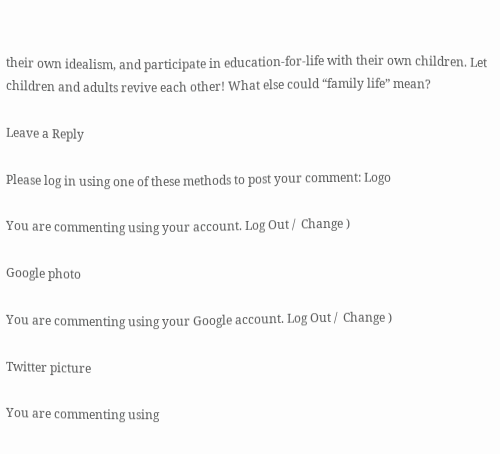their own idealism, and participate in education-for-life with their own children. Let children and adults revive each other! What else could “family life” mean?

Leave a Reply

Please log in using one of these methods to post your comment: Logo

You are commenting using your account. Log Out /  Change )

Google photo

You are commenting using your Google account. Log Out /  Change )

Twitter picture

You are commenting using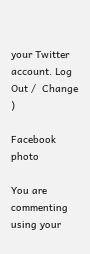your Twitter account. Log Out /  Change )

Facebook photo

You are commenting using your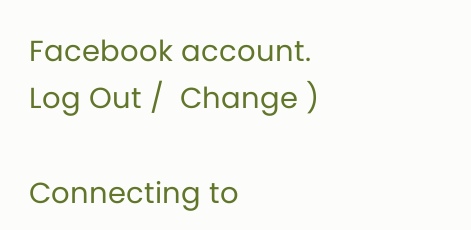Facebook account. Log Out /  Change )

Connecting to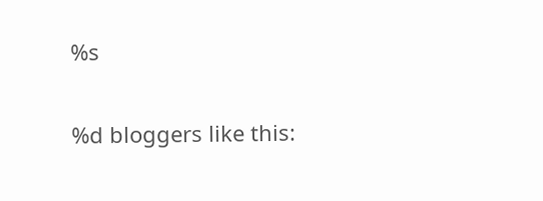%s

%d bloggers like this: